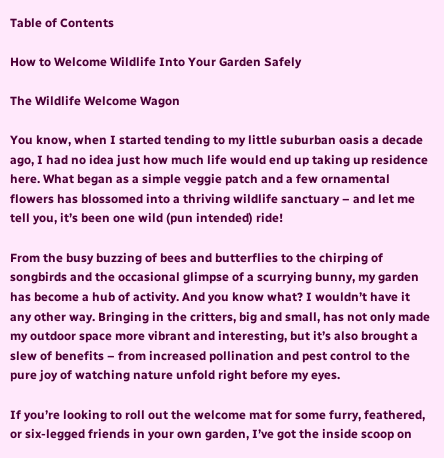Table of Contents

How to Welcome Wildlife Into Your Garden Safely

The Wildlife Welcome Wagon

You know, when I started tending to my little suburban oasis a decade ago, I had no idea just how much life would end up taking up residence here. What began as a simple veggie patch and a few ornamental flowers has blossomed into a thriving wildlife sanctuary – and let me tell you, it’s been one wild (pun intended) ride!

From the busy buzzing of bees and butterflies to the chirping of songbirds and the occasional glimpse of a scurrying bunny, my garden has become a hub of activity. And you know what? I wouldn’t have it any other way. Bringing in the critters, big and small, has not only made my outdoor space more vibrant and interesting, but it’s also brought a slew of benefits – from increased pollination and pest control to the pure joy of watching nature unfold right before my eyes.

If you’re looking to roll out the welcome mat for some furry, feathered, or six-legged friends in your own garden, I’ve got the inside scoop on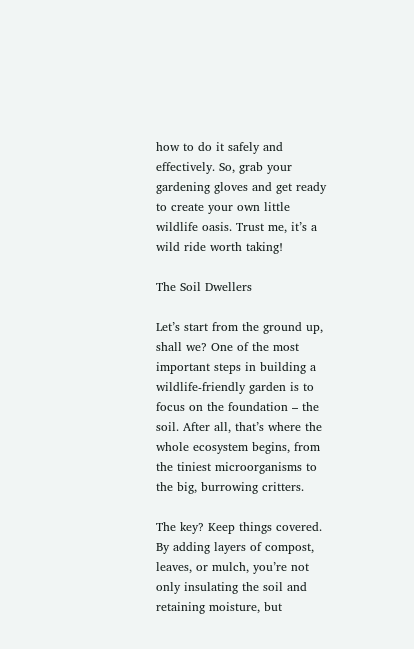how to do it safely and effectively. So, grab your gardening gloves and get ready to create your own little wildlife oasis. Trust me, it’s a wild ride worth taking!

The Soil Dwellers

Let’s start from the ground up, shall we? One of the most important steps in building a wildlife-friendly garden is to focus on the foundation – the soil. After all, that’s where the whole ecosystem begins, from the tiniest microorganisms to the big, burrowing critters.

The key? Keep things covered. By adding layers of compost, leaves, or mulch, you’re not only insulating the soil and retaining moisture, but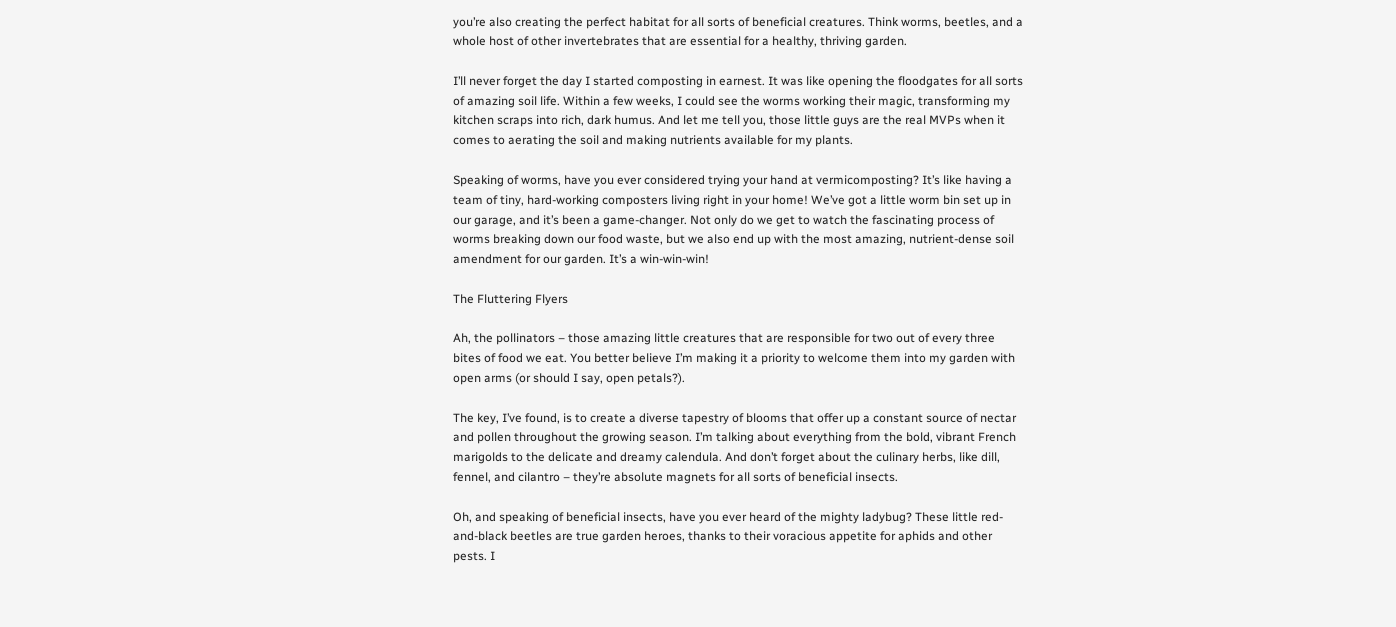you’re also creating the perfect habitat for all sorts of beneficial creatures. Think worms, beetles, and a whole host of other invertebrates that are essential for a healthy, thriving garden.

I’ll never forget the day I started composting in earnest. It was like opening the floodgates for all sorts of amazing soil life. Within a few weeks, I could see the worms working their magic, transforming my kitchen scraps into rich, dark humus. And let me tell you, those little guys are the real MVPs when it comes to aerating the soil and making nutrients available for my plants.

Speaking of worms, have you ever considered trying your hand at vermicomposting? It’s like having a team of tiny, hard-working composters living right in your home! We’ve got a little worm bin set up in our garage, and it’s been a game-changer. Not only do we get to watch the fascinating process of worms breaking down our food waste, but we also end up with the most amazing, nutrient-dense soil amendment for our garden. It’s a win-win-win!

The Fluttering Flyers

Ah, the pollinators – those amazing little creatures that are responsible for two out of every three bites of food we eat. You better believe I’m making it a priority to welcome them into my garden with open arms (or should I say, open petals?).

The key, I’ve found, is to create a diverse tapestry of blooms that offer up a constant source of nectar and pollen throughout the growing season. I’m talking about everything from the bold, vibrant French marigolds to the delicate and dreamy calendula. And don’t forget about the culinary herbs, like dill, fennel, and cilantro – they’re absolute magnets for all sorts of beneficial insects.

Oh, and speaking of beneficial insects, have you ever heard of the mighty ladybug? These little red-and-black beetles are true garden heroes, thanks to their voracious appetite for aphids and other pests. I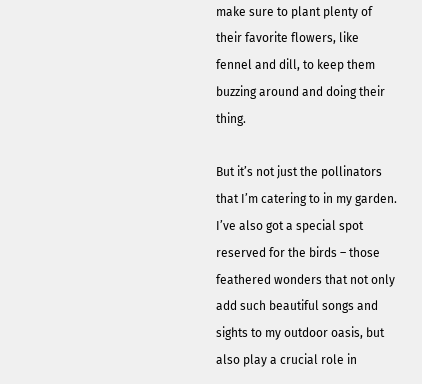make sure to plant plenty of their favorite flowers, like fennel and dill, to keep them buzzing around and doing their thing.

But it’s not just the pollinators that I’m catering to in my garden. I’ve also got a special spot reserved for the birds – those feathered wonders that not only add such beautiful songs and sights to my outdoor oasis, but also play a crucial role in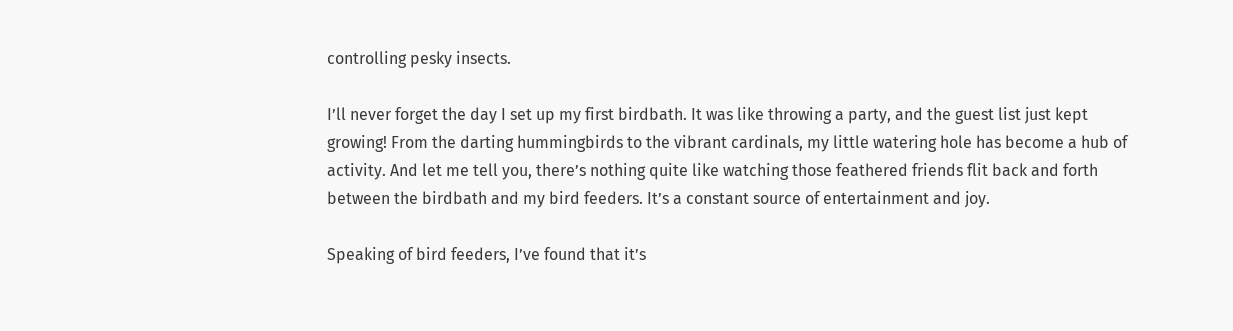controlling pesky insects.

I’ll never forget the day I set up my first birdbath. It was like throwing a party, and the guest list just kept growing! From the darting hummingbirds to the vibrant cardinals, my little watering hole has become a hub of activity. And let me tell you, there’s nothing quite like watching those feathered friends flit back and forth between the birdbath and my bird feeders. It’s a constant source of entertainment and joy.

Speaking of bird feeders, I’ve found that it’s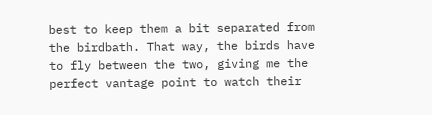best to keep them a bit separated from the birdbath. That way, the birds have to fly between the two, giving me the perfect vantage point to watch their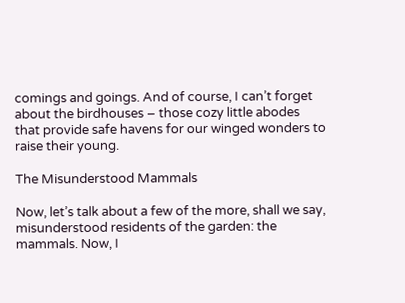comings and goings. And of course, I can’t forget about the birdhouses – those cozy little abodes that provide safe havens for our winged wonders to raise their young.

The Misunderstood Mammals

Now, let’s talk about a few of the more, shall we say, misunderstood residents of the garden: the mammals. Now, I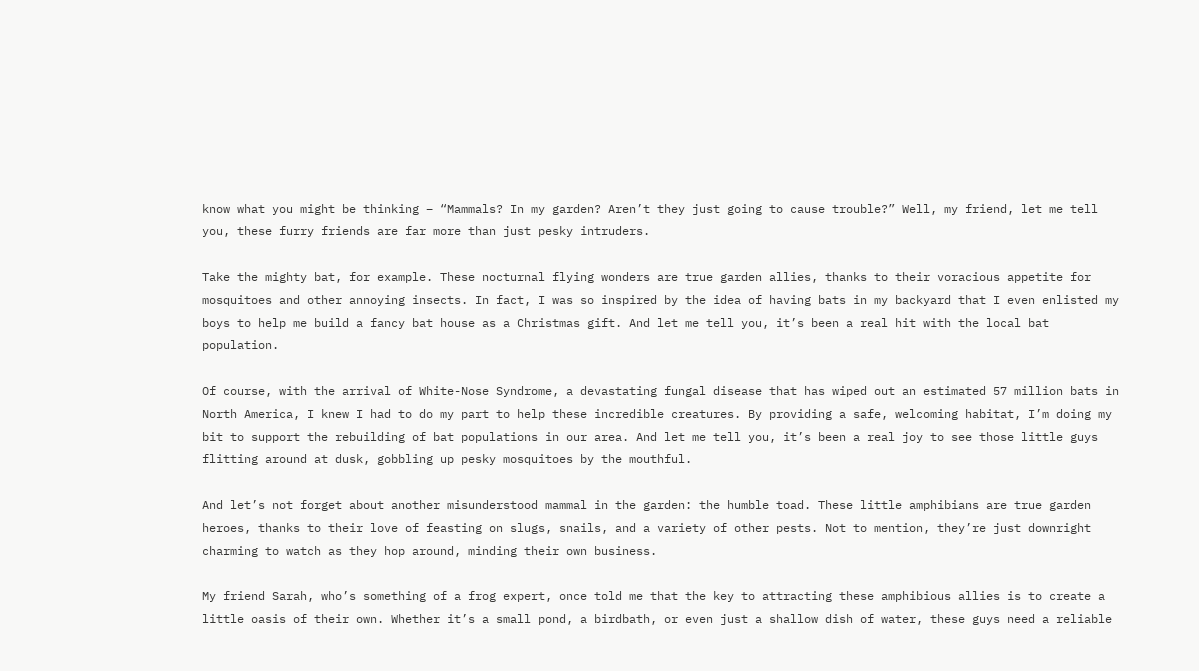know what you might be thinking – “Mammals? In my garden? Aren’t they just going to cause trouble?” Well, my friend, let me tell you, these furry friends are far more than just pesky intruders.

Take the mighty bat, for example. These nocturnal flying wonders are true garden allies, thanks to their voracious appetite for mosquitoes and other annoying insects. In fact, I was so inspired by the idea of having bats in my backyard that I even enlisted my boys to help me build a fancy bat house as a Christmas gift. And let me tell you, it’s been a real hit with the local bat population.

Of course, with the arrival of White-Nose Syndrome, a devastating fungal disease that has wiped out an estimated 57 million bats in North America, I knew I had to do my part to help these incredible creatures. By providing a safe, welcoming habitat, I’m doing my bit to support the rebuilding of bat populations in our area. And let me tell you, it’s been a real joy to see those little guys flitting around at dusk, gobbling up pesky mosquitoes by the mouthful.

And let’s not forget about another misunderstood mammal in the garden: the humble toad. These little amphibians are true garden heroes, thanks to their love of feasting on slugs, snails, and a variety of other pests. Not to mention, they’re just downright charming to watch as they hop around, minding their own business.

My friend Sarah, who’s something of a frog expert, once told me that the key to attracting these amphibious allies is to create a little oasis of their own. Whether it’s a small pond, a birdbath, or even just a shallow dish of water, these guys need a reliable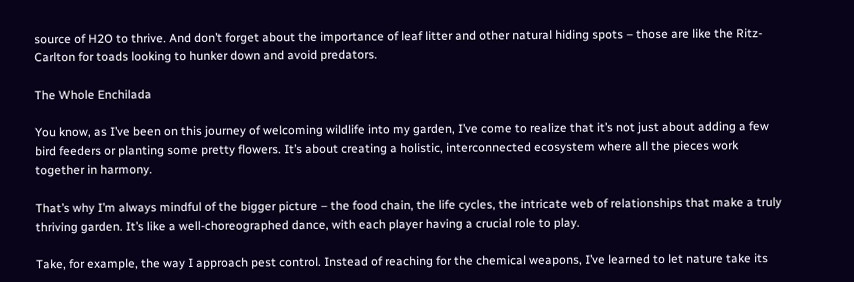source of H2O to thrive. And don’t forget about the importance of leaf litter and other natural hiding spots – those are like the Ritz-Carlton for toads looking to hunker down and avoid predators.

The Whole Enchilada

You know, as I’ve been on this journey of welcoming wildlife into my garden, I’ve come to realize that it’s not just about adding a few bird feeders or planting some pretty flowers. It’s about creating a holistic, interconnected ecosystem where all the pieces work together in harmony.

That’s why I’m always mindful of the bigger picture – the food chain, the life cycles, the intricate web of relationships that make a truly thriving garden. It’s like a well-choreographed dance, with each player having a crucial role to play.

Take, for example, the way I approach pest control. Instead of reaching for the chemical weapons, I’ve learned to let nature take its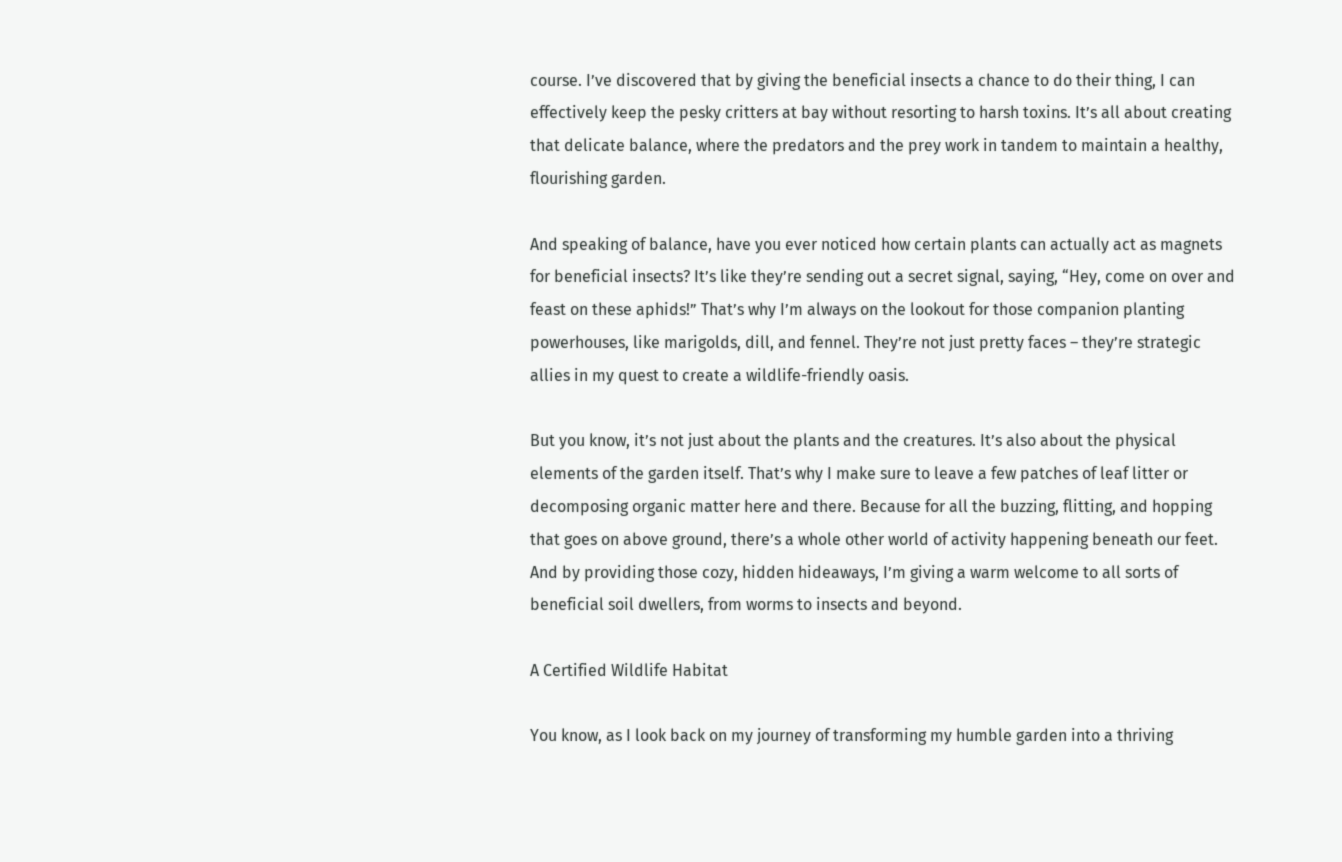course. I’ve discovered that by giving the beneficial insects a chance to do their thing, I can effectively keep the pesky critters at bay without resorting to harsh toxins. It’s all about creating that delicate balance, where the predators and the prey work in tandem to maintain a healthy, flourishing garden.

And speaking of balance, have you ever noticed how certain plants can actually act as magnets for beneficial insects? It’s like they’re sending out a secret signal, saying, “Hey, come on over and feast on these aphids!” That’s why I’m always on the lookout for those companion planting powerhouses, like marigolds, dill, and fennel. They’re not just pretty faces – they’re strategic allies in my quest to create a wildlife-friendly oasis.

But you know, it’s not just about the plants and the creatures. It’s also about the physical elements of the garden itself. That’s why I make sure to leave a few patches of leaf litter or decomposing organic matter here and there. Because for all the buzzing, flitting, and hopping that goes on above ground, there’s a whole other world of activity happening beneath our feet. And by providing those cozy, hidden hideaways, I’m giving a warm welcome to all sorts of beneficial soil dwellers, from worms to insects and beyond.

A Certified Wildlife Habitat

You know, as I look back on my journey of transforming my humble garden into a thriving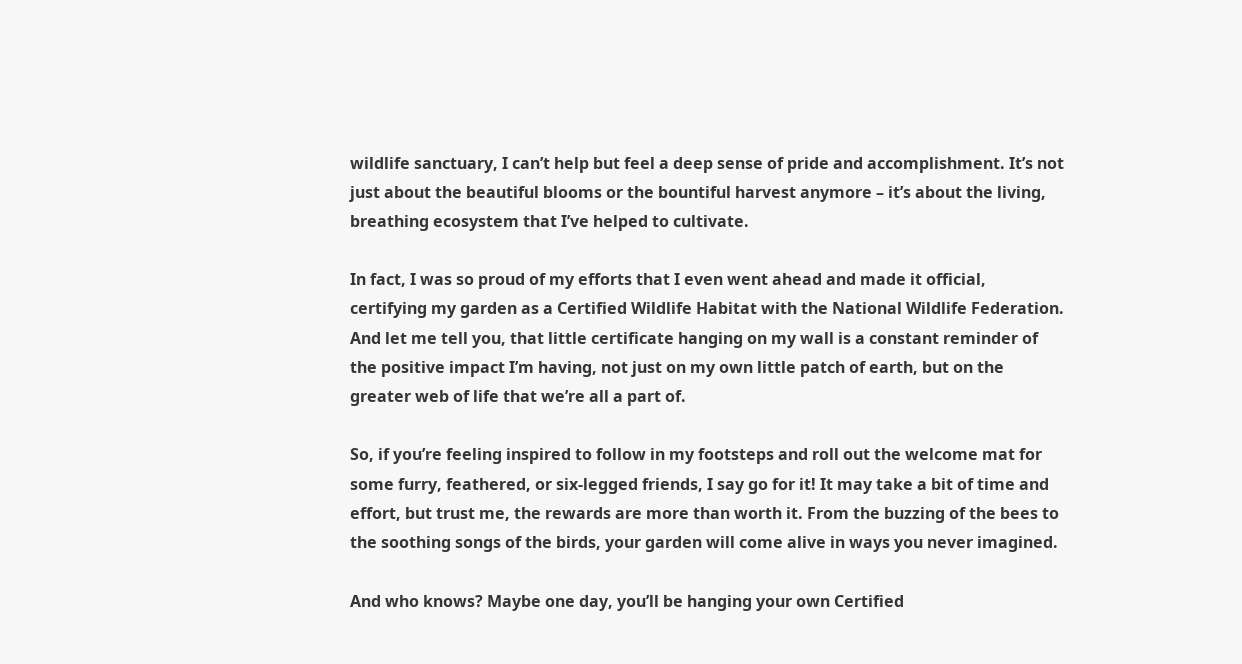wildlife sanctuary, I can’t help but feel a deep sense of pride and accomplishment. It’s not just about the beautiful blooms or the bountiful harvest anymore – it’s about the living, breathing ecosystem that I’ve helped to cultivate.

In fact, I was so proud of my efforts that I even went ahead and made it official, certifying my garden as a Certified Wildlife Habitat with the National Wildlife Federation. And let me tell you, that little certificate hanging on my wall is a constant reminder of the positive impact I’m having, not just on my own little patch of earth, but on the greater web of life that we’re all a part of.

So, if you’re feeling inspired to follow in my footsteps and roll out the welcome mat for some furry, feathered, or six-legged friends, I say go for it! It may take a bit of time and effort, but trust me, the rewards are more than worth it. From the buzzing of the bees to the soothing songs of the birds, your garden will come alive in ways you never imagined.

And who knows? Maybe one day, you’ll be hanging your own Certified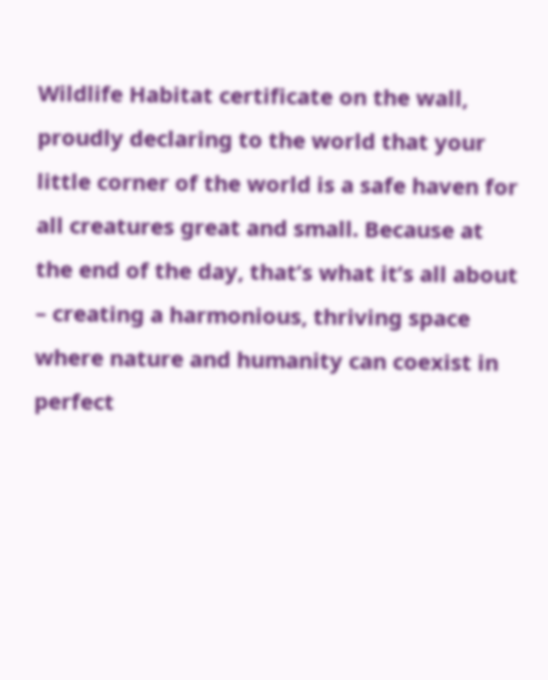Wildlife Habitat certificate on the wall, proudly declaring to the world that your little corner of the world is a safe haven for all creatures great and small. Because at the end of the day, that’s what it’s all about – creating a harmonious, thriving space where nature and humanity can coexist in perfect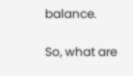balance.

So, what are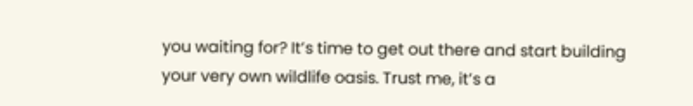you waiting for? It’s time to get out there and start building your very own wildlife oasis. Trust me, it’s a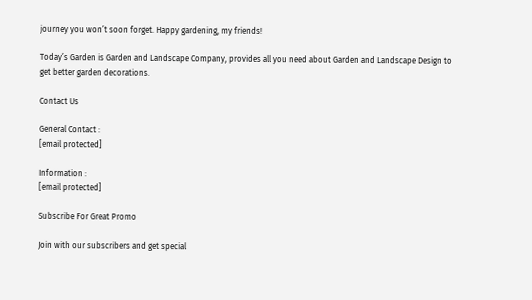journey you won’t soon forget. Happy gardening, my friends!

Today’s Garden is Garden and Landscape Company, provides all you need about Garden and Landscape Design to get better garden decorations.

Contact Us

General Contact :
[email protected]

Information :
[email protected]

Subscribe For Great Promo

Join with our subscribers and get special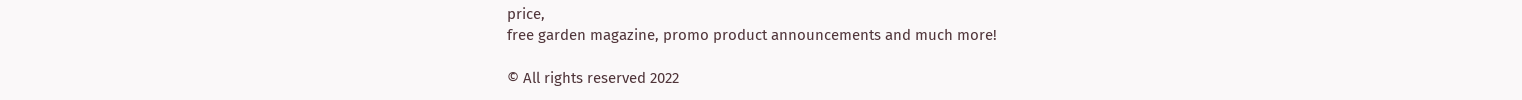price,
free garden magazine, promo product announcements and much more!

© All rights reserved 2022